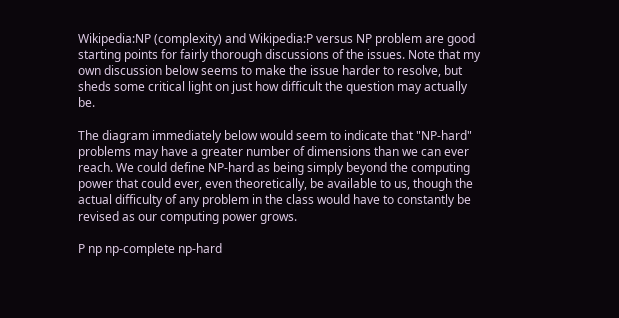Wikipedia:NP (complexity) and Wikipedia:P versus NP problem are good starting points for fairly thorough discussions of the issues. Note that my own discussion below seems to make the issue harder to resolve, but sheds some critical light on just how difficult the question may actually be.

The diagram immediately below would seem to indicate that "NP-hard" problems may have a greater number of dimensions than we can ever reach. We could define NP-hard as being simply beyond the computing power that could ever, even theoretically, be available to us, though the actual difficulty of any problem in the class would have to constantly be revised as our computing power grows.

P np np-complete np-hard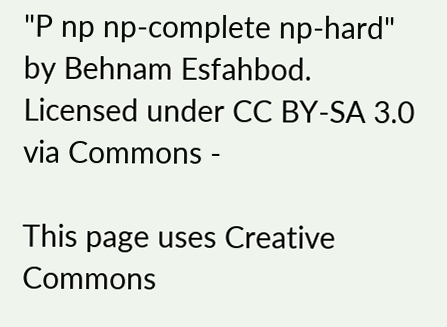"P np np-complete np-hard" by Behnam Esfahbod. Licensed under CC BY-SA 3.0 via Commons -

This page uses Creative Commons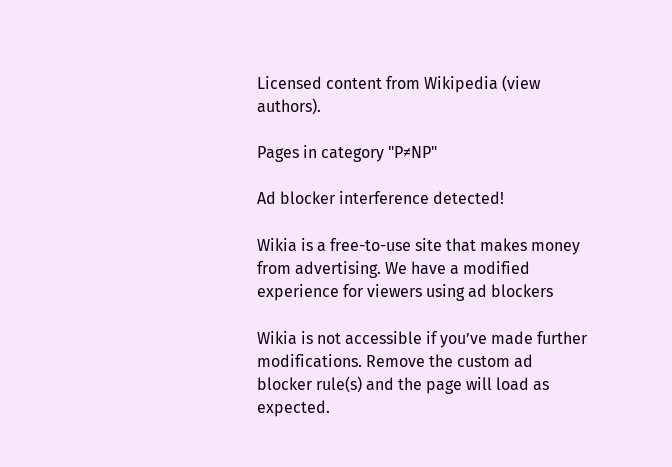Licensed content from Wikipedia (view authors).

Pages in category "P≠NP"

Ad blocker interference detected!

Wikia is a free-to-use site that makes money from advertising. We have a modified experience for viewers using ad blockers

Wikia is not accessible if you’ve made further modifications. Remove the custom ad blocker rule(s) and the page will load as expected.